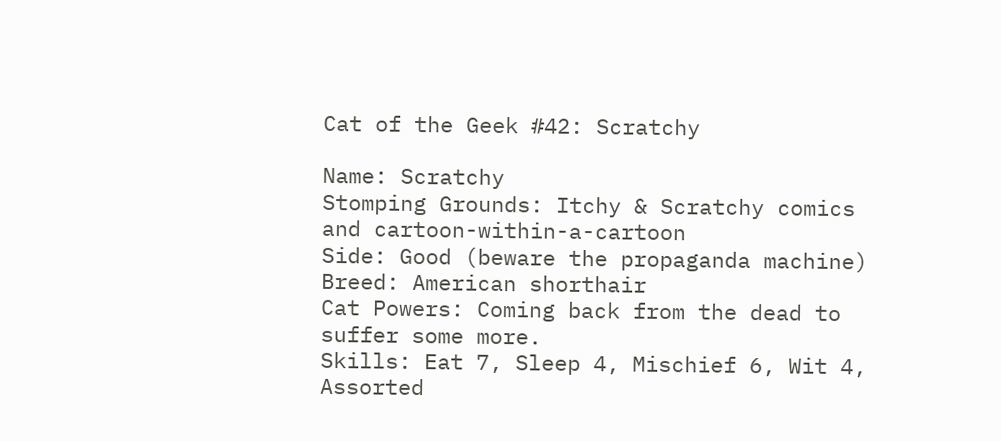Cat of the Geek #42: Scratchy

Name: Scratchy
Stomping Grounds: Itchy & Scratchy comics and cartoon-within-a-cartoon
Side: Good (beware the propaganda machine)
Breed: American shorthair
Cat Powers: Coming back from the dead to suffer some more.
Skills: Eat 7, Sleep 4, Mischief 6, Wit 4, Assorted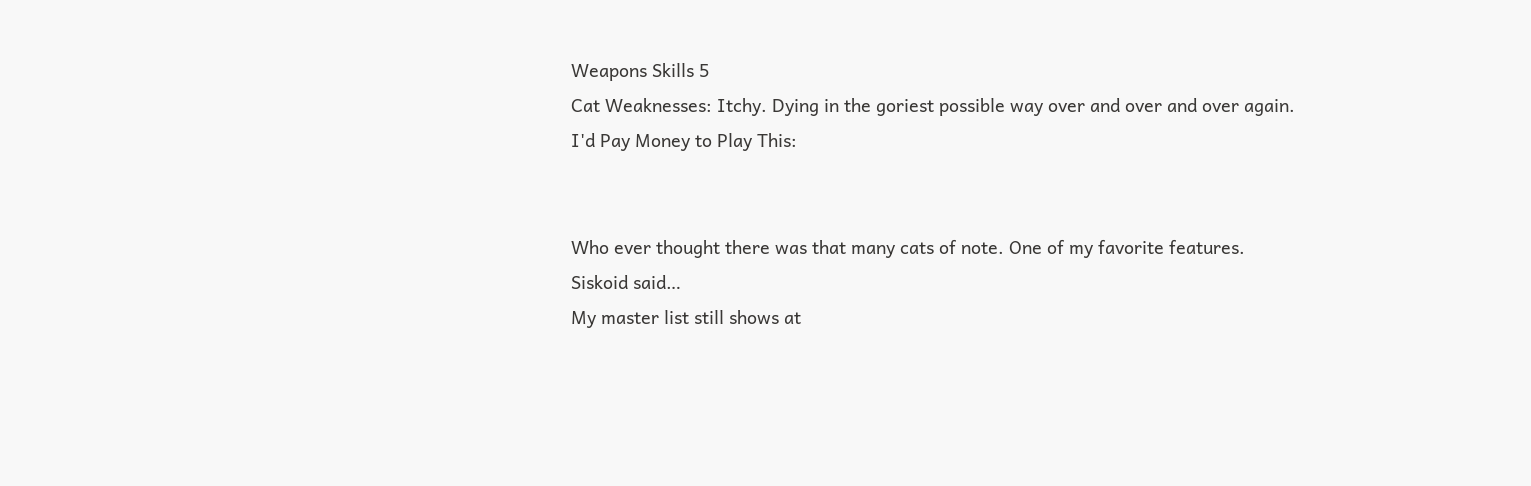Weapons Skills 5
Cat Weaknesses: Itchy. Dying in the goriest possible way over and over and over again.
I'd Pay Money to Play This:


Who ever thought there was that many cats of note. One of my favorite features.
Siskoid said…
My master list still shows at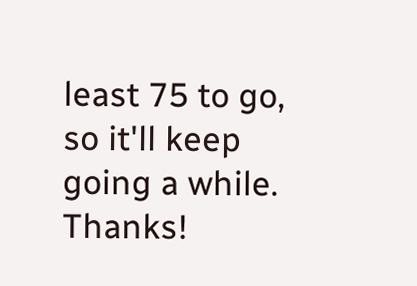least 75 to go, so it'll keep going a while. Thanks!